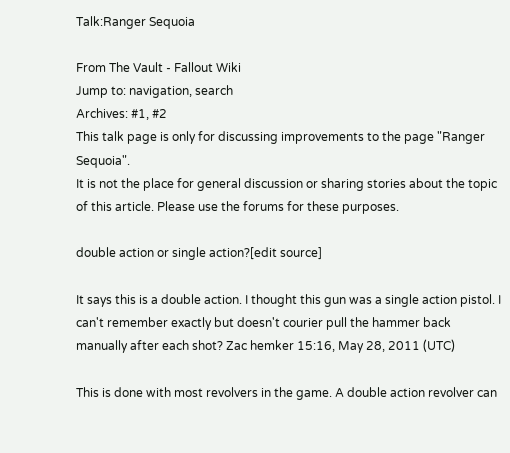Talk:Ranger Sequoia

From The Vault - Fallout Wiki
Jump to: navigation, search
Archives: #1, #2
This talk page is only for discussing improvements to the page "Ranger Sequoia".
It is not the place for general discussion or sharing stories about the topic of this article. Please use the forums for these purposes.

double action or single action?[edit source]

It says this is a double action. I thought this gun was a single action pistol. I can't remember exactly but doesn't courier pull the hammer back manually after each shot? Zac hemker 15:16, May 28, 2011 (UTC)

This is done with most revolvers in the game. A double action revolver can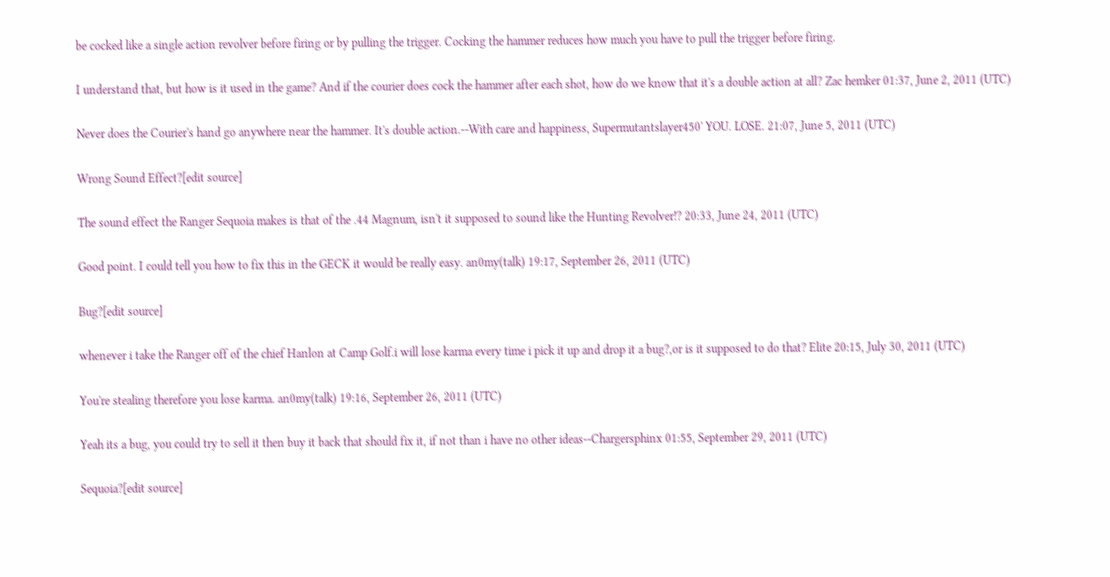be cocked like a single action revolver before firing or by pulling the trigger. Cocking the hammer reduces how much you have to pull the trigger before firing.

I understand that, but how is it used in the game? And if the courier does cock the hammer after each shot, how do we know that it's a double action at all? Zac hemker 01:37, June 2, 2011 (UTC)

Never does the Courier's hand go anywhere near the hammer. It's double action.--With care and happiness, Supermutantslayer450' YOU. LOSE. 21:07, June 5, 2011 (UTC)

Wrong Sound Effect?[edit source]

The sound effect the Ranger Sequoia makes is that of the .44 Magnum, isn't it supposed to sound like the Hunting Revolver!? 20:33, June 24, 2011 (UTC)

Good point. I could tell you how to fix this in the GECK it would be really easy. an0my(talk) 19:17, September 26, 2011 (UTC)

Bug?[edit source]

whenever i take the Ranger off of the chief Hanlon at Camp Golf.i will lose karma every time i pick it up and drop it a bug?,or is it supposed to do that? Elite 20:15, July 30, 2011 (UTC)

You're stealing therefore you lose karma. an0my(talk) 19:16, September 26, 2011 (UTC)

Yeah its a bug, you could try to sell it then buy it back that should fix it, if not than i have no other ideas--Chargersphinx 01:55, September 29, 2011 (UTC)

Sequoia?[edit source]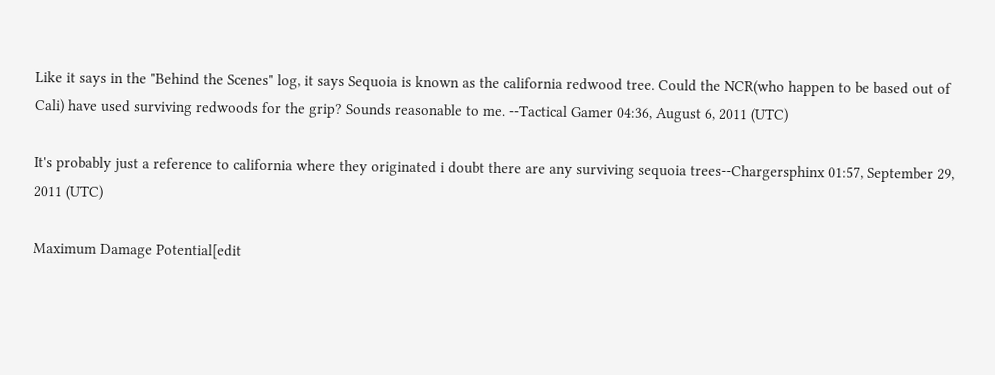Like it says in the "Behind the Scenes" log, it says Sequoia is known as the california redwood tree. Could the NCR(who happen to be based out of Cali) have used surviving redwoods for the grip? Sounds reasonable to me. --Tactical Gamer 04:36, August 6, 2011 (UTC)

It's probably just a reference to california where they originated i doubt there are any surviving sequoia trees--Chargersphinx 01:57, September 29, 2011 (UTC)

Maximum Damage Potential[edit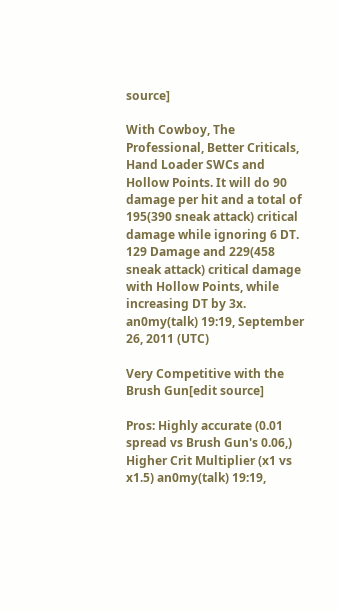source]

With Cowboy, The Professional, Better Criticals, Hand Loader SWCs and Hollow Points. It will do 90 damage per hit and a total of 195(390 sneak attack) critical damage while ignoring 6 DT. 129 Damage and 229(458 sneak attack) critical damage with Hollow Points, while increasing DT by 3x. an0my(talk) 19:19, September 26, 2011 (UTC)

Very Competitive with the Brush Gun[edit source]

Pros: Highly accurate (0.01 spread vs Brush Gun's 0.06,) Higher Crit Multiplier (x1 vs x1.5) an0my(talk) 19:19,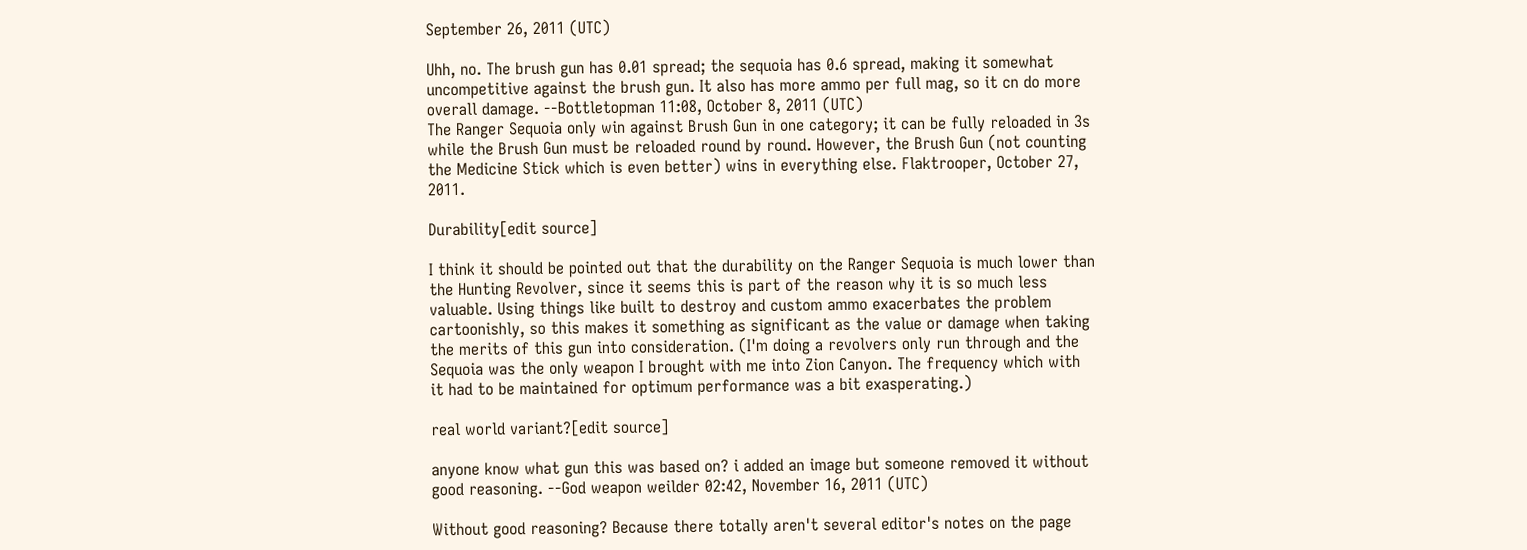September 26, 2011 (UTC)

Uhh, no. The brush gun has 0.01 spread; the sequoia has 0.6 spread, making it somewhat uncompetitive against the brush gun. It also has more ammo per full mag, so it cn do more overall damage. --Bottletopman 11:08, October 8, 2011 (UTC)
The Ranger Sequoia only win against Brush Gun in one category; it can be fully reloaded in 3s while the Brush Gun must be reloaded round by round. However, the Brush Gun (not counting the Medicine Stick which is even better) wins in everything else. Flaktrooper, October 27, 2011.

Durability[edit source]

I think it should be pointed out that the durability on the Ranger Sequoia is much lower than the Hunting Revolver, since it seems this is part of the reason why it is so much less valuable. Using things like built to destroy and custom ammo exacerbates the problem cartoonishly, so this makes it something as significant as the value or damage when taking the merits of this gun into consideration. (I'm doing a revolvers only run through and the Sequoia was the only weapon I brought with me into Zion Canyon. The frequency which with it had to be maintained for optimum performance was a bit exasperating.)

real world variant?[edit source]

anyone know what gun this was based on? i added an image but someone removed it without good reasoning. --God weapon weilder 02:42, November 16, 2011 (UTC)

Without good reasoning? Because there totally aren't several editor's notes on the page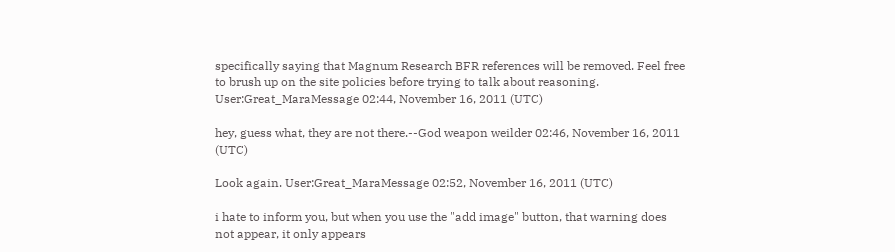specifically saying that Magnum Research BFR references will be removed. Feel free to brush up on the site policies before trying to talk about reasoning. User:Great_MaraMessage 02:44, November 16, 2011 (UTC)

hey, guess what, they are not there.--God weapon weilder 02:46, November 16, 2011 (UTC)

Look again. User:Great_MaraMessage 02:52, November 16, 2011 (UTC)

i hate to inform you, but when you use the "add image" button, that warning does not appear, it only appears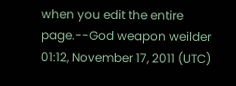when you edit the entire page.--God weapon weilder 01:12, November 17, 2011 (UTC)